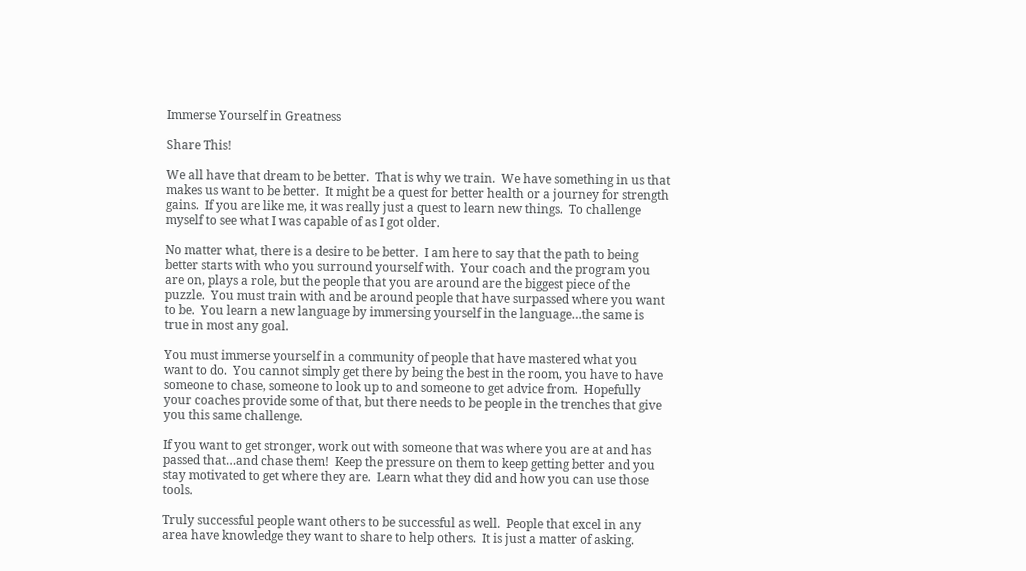Immerse Yourself in Greatness

Share This!

We all have that dream to be better.  That is why we train.  We have something in us that makes us want to be better.  It might be a quest for better health or a journey for strength gains.  If you are like me, it was really just a quest to learn new things.  To challenge myself to see what I was capable of as I got older.

No matter what, there is a desire to be better.  I am here to say that the path to being better starts with who you surround yourself with.  Your coach and the program you are on, plays a role, but the people that you are around are the biggest piece of the puzzle.  You must train with and be around people that have surpassed where you want to be.  You learn a new language by immersing yourself in the language…the same is true in most any goal.

You must immerse yourself in a community of people that have mastered what you want to do.  You cannot simply get there by being the best in the room, you have to have someone to chase, someone to look up to and someone to get advice from.  Hopefully your coaches provide some of that, but there needs to be people in the trenches that give you this same challenge.

If you want to get stronger, work out with someone that was where you are at and has passed that…and chase them!  Keep the pressure on them to keep getting better and you stay motivated to get where they are.  Learn what they did and how you can use those tools.

Truly successful people want others to be successful as well.  People that excel in any area have knowledge they want to share to help others.  It is just a matter of asking.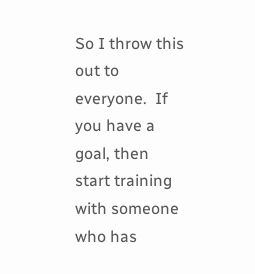So I throw this out to everyone.  If you have a goal, then start training with someone who has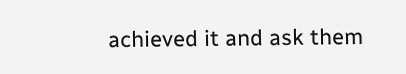achieved it and ask them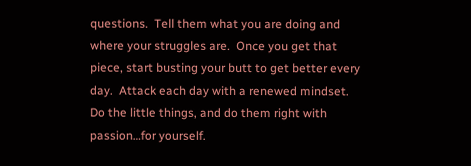questions.  Tell them what you are doing and where your struggles are.  Once you get that piece, start busting your butt to get better every day.  Attack each day with a renewed mindset.  Do the little things, and do them right with passion…for yourself.